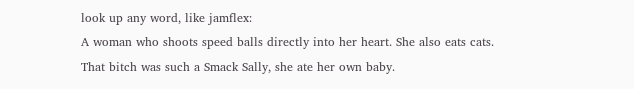look up any word, like jamflex:
A woman who shoots speed balls directly into her heart. She also eats cats.
That bitch was such a Smack Sally, she ate her own baby.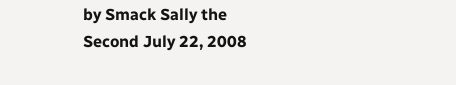by Smack Sally the Second July 22, 2008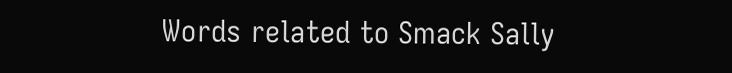Words related to Smack Sally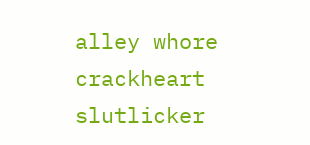alley whore crackheart slutlicker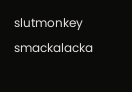slutmonkey smackalacka